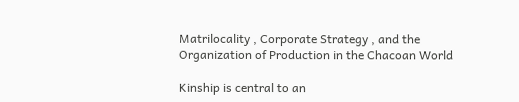Matrilocality , Corporate Strategy , and the Organization of Production in the Chacoan World

Kinship is central to an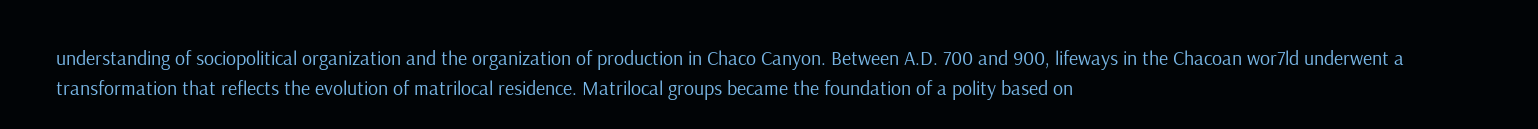understanding of sociopolitical organization and the organization of production in Chaco Canyon. Between A.D. 700 and 900, lifeways in the Chacoan wor7ld underwent a transformation that reflects the evolution of matrilocal residence. Matrilocal groups became the foundation of a polity based on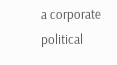a corporate political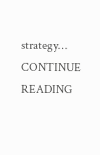strategy… CONTINUE READING